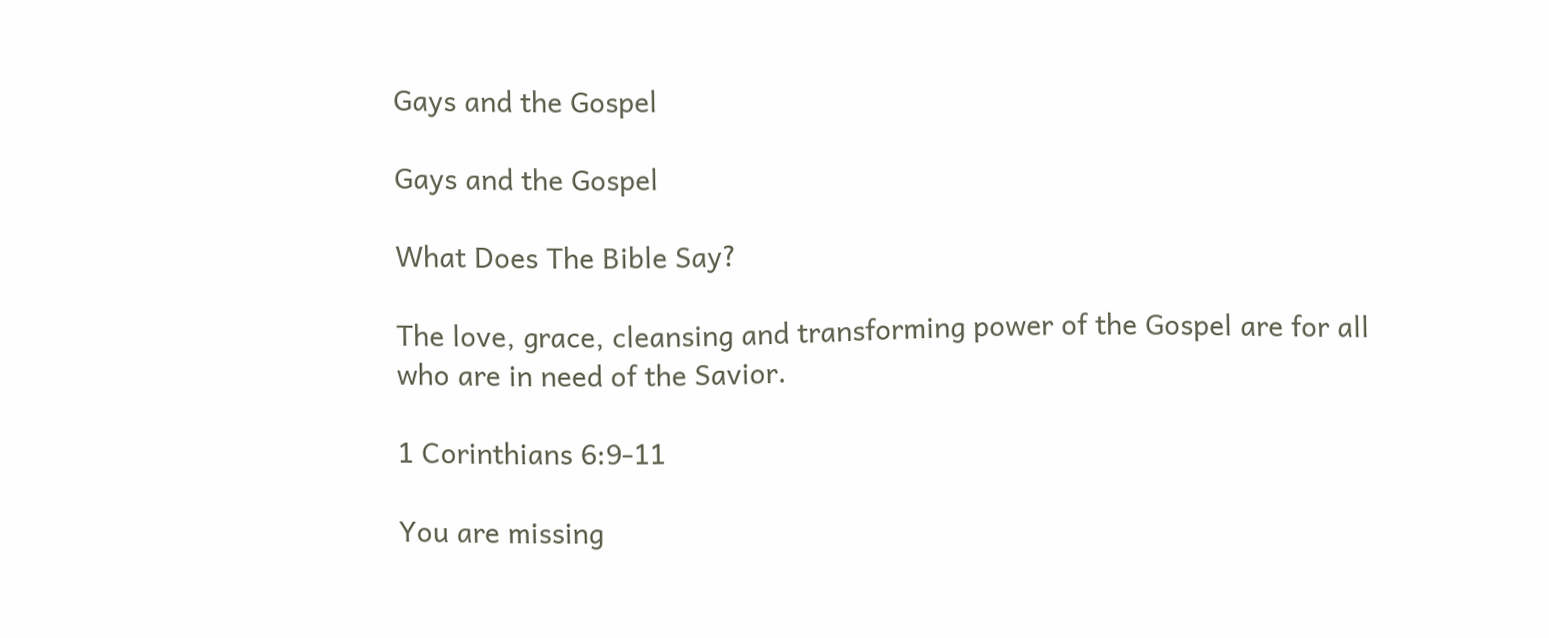Gays and the Gospel

Gays and the Gospel

What Does The Bible Say?

The love, grace, cleansing and transforming power of the Gospel are for all who are in need of the Savior.

1 Corinthians 6:9-11

You are missing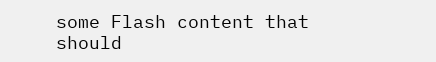some Flash content that should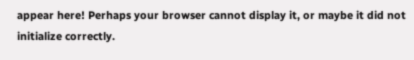appear here! Perhaps your browser cannot display it, or maybe it did not initialize correctly.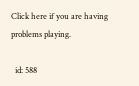Click here if you are having problems playing.

  id: 588